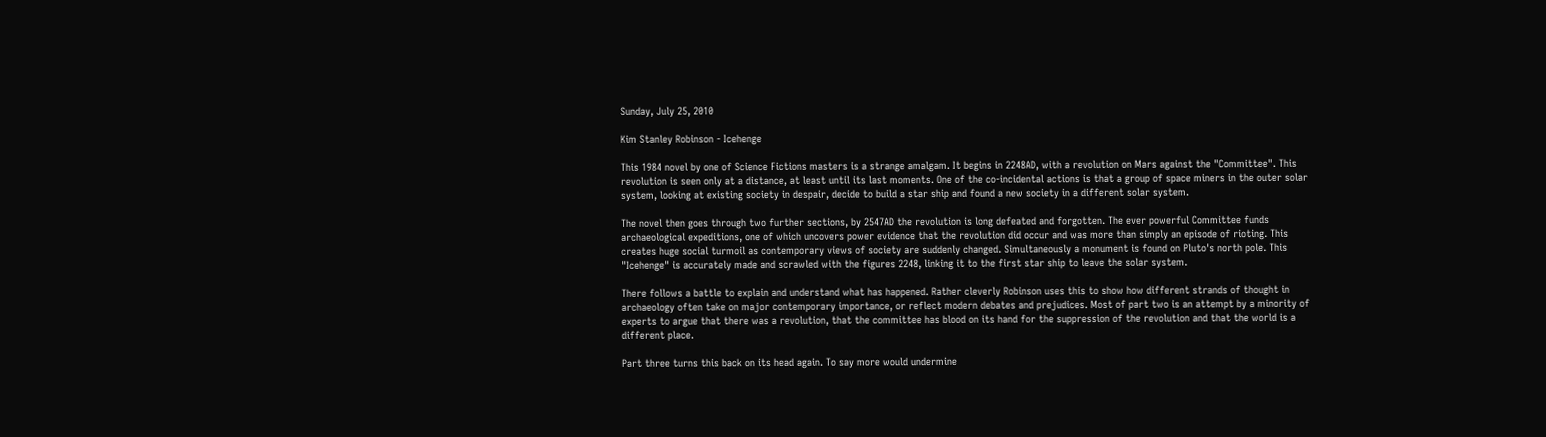Sunday, July 25, 2010

Kim Stanley Robinson - Icehenge

This 1984 novel by one of Science Fictions masters is a strange amalgam. It begins in 2248AD, with a revolution on Mars against the "Committee". This revolution is seen only at a distance, at least until its last moments. One of the co-incidental actions is that a group of space miners in the outer solar system, looking at existing society in despair, decide to build a star ship and found a new society in a different solar system.

The novel then goes through two further sections, by 2547AD the revolution is long defeated and forgotten. The ever powerful Committee funds archaeological expeditions, one of which uncovers power evidence that the revolution did occur and was more than simply an episode of rioting. This creates huge social turmoil as contemporary views of society are suddenly changed. Simultaneously a monument is found on Pluto's north pole. This "Icehenge" is accurately made and scrawled with the figures 2248, linking it to the first star ship to leave the solar system.

There follows a battle to explain and understand what has happened. Rather cleverly Robinson uses this to show how different strands of thought in archaeology often take on major contemporary importance, or reflect modern debates and prejudices. Most of part two is an attempt by a minority of experts to argue that there was a revolution, that the committee has blood on its hand for the suppression of the revolution and that the world is a different place.

Part three turns this back on its head again. To say more would undermine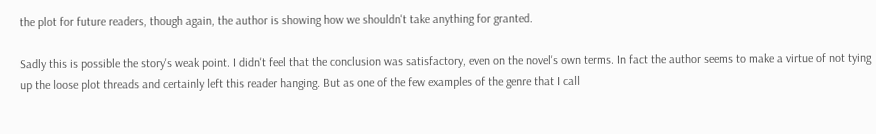the plot for future readers, though again, the author is showing how we shouldn't take anything for granted.

Sadly this is possible the story's weak point. I didn't feel that the conclusion was satisfactory, even on the novel's own terms. In fact the author seems to make a virtue of not tying up the loose plot threads and certainly left this reader hanging. But as one of the few examples of the genre that I call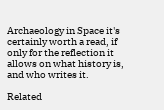Archaeology in Space it's certainly worth a read, if only for the reflection it allows on what history is, and who writes it.

Related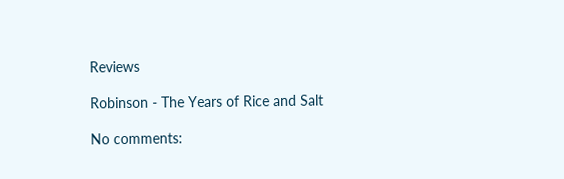Reviews

Robinson - The Years of Rice and Salt

No comments: